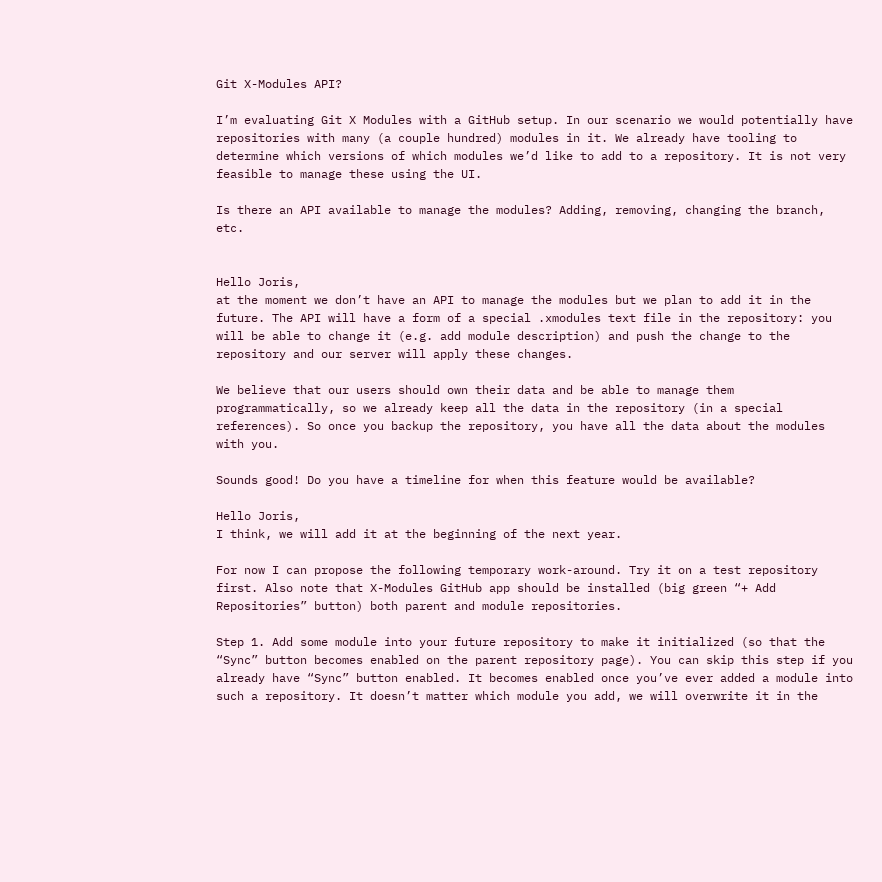Git X-Modules API?

I’m evaluating Git X Modules with a GitHub setup. In our scenario we would potentially have repositories with many (a couple hundred) modules in it. We already have tooling to determine which versions of which modules we’d like to add to a repository. It is not very feasible to manage these using the UI.

Is there an API available to manage the modules? Adding, removing, changing the branch, etc.


Hello Joris,
at the moment we don’t have an API to manage the modules but we plan to add it in the future. The API will have a form of a special .xmodules text file in the repository: you will be able to change it (e.g. add module description) and push the change to the repository and our server will apply these changes.

We believe that our users should own their data and be able to manage them programmatically, so we already keep all the data in the repository (in a special references). So once you backup the repository, you have all the data about the modules with you.

Sounds good! Do you have a timeline for when this feature would be available?

Hello Joris,
I think, we will add it at the beginning of the next year.

For now I can propose the following temporary work-around. Try it on a test repository first. Also note that X-Modules GitHub app should be installed (big green “+ Add Repositories” button) both parent and module repositories.

Step 1. Add some module into your future repository to make it initialized (so that the “Sync” button becomes enabled on the parent repository page). You can skip this step if you already have “Sync” button enabled. It becomes enabled once you’ve ever added a module into such a repository. It doesn’t matter which module you add, we will overwrite it in the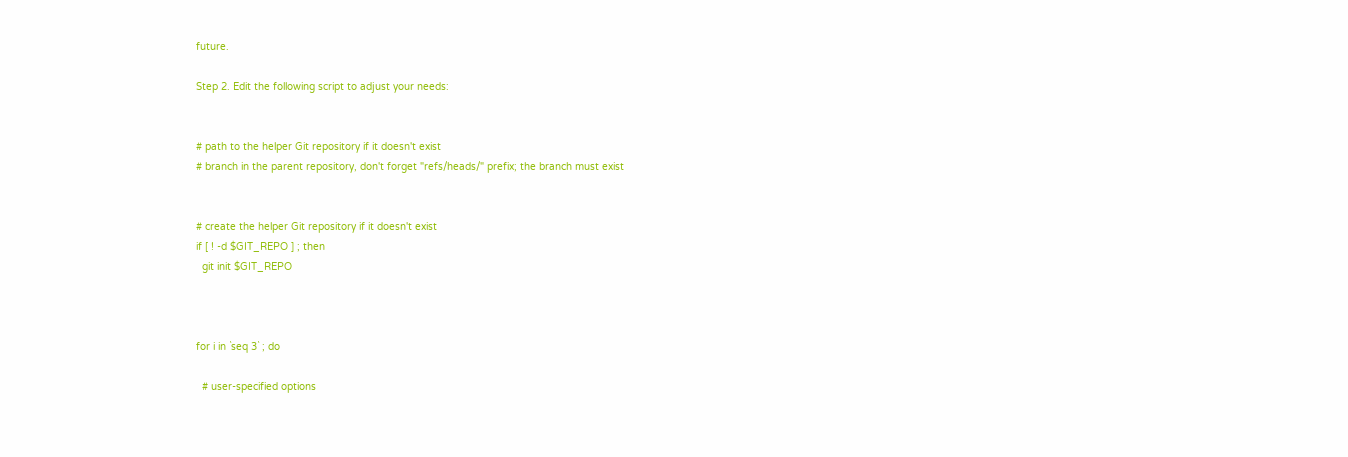future.

Step 2. Edit the following script to adjust your needs:


# path to the helper Git repository if it doesn't exist
# branch in the parent repository, don't forget "refs/heads/" prefix; the branch must exist


# create the helper Git repository if it doesn't exist
if [ ! -d $GIT_REPO ] ; then
  git init $GIT_REPO



for i in `seq 3` ; do

  # user-specified options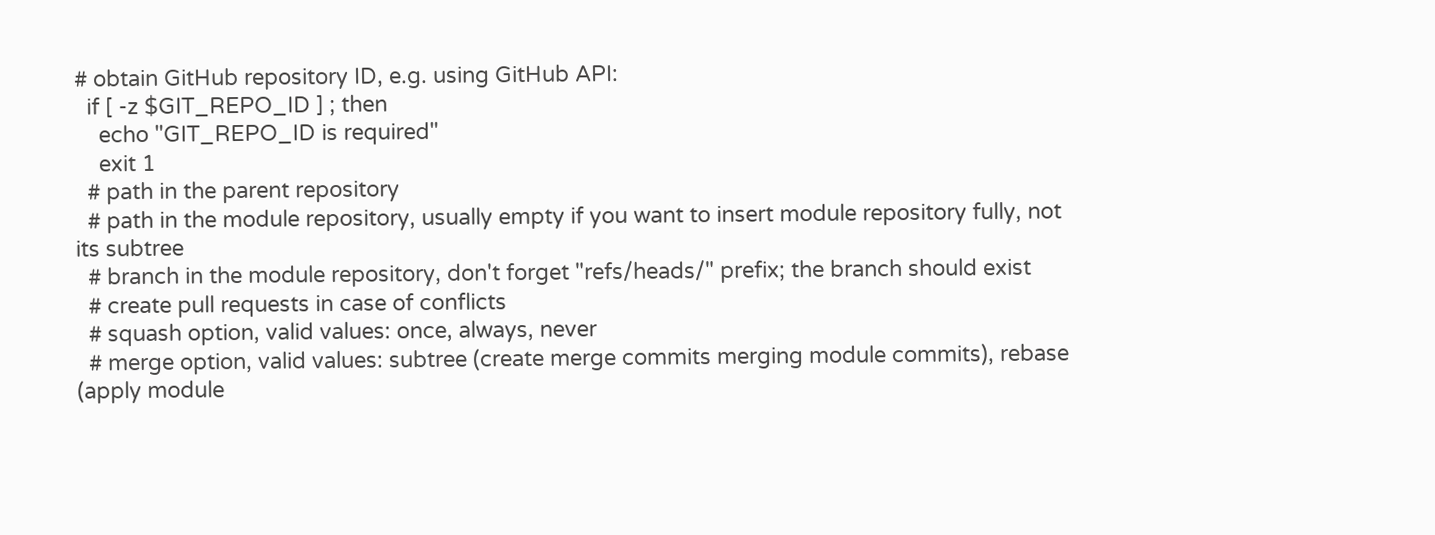# obtain GitHub repository ID, e.g. using GitHub API:
  if [ -z $GIT_REPO_ID ] ; then
    echo "GIT_REPO_ID is required"
    exit 1
  # path in the parent repository
  # path in the module repository, usually empty if you want to insert module repository fully, not its subtree
  # branch in the module repository, don't forget "refs/heads/" prefix; the branch should exist
  # create pull requests in case of conflicts
  # squash option, valid values: once, always, never
  # merge option, valid values: subtree (create merge commits merging module commits), rebase (apply module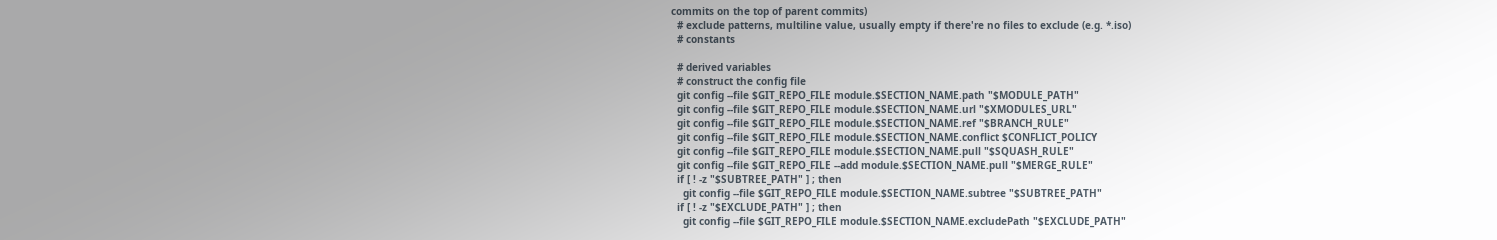commits on the top of parent commits)
  # exclude patterns, multiline value, usually empty if there're no files to exclude (e.g. *.iso)
  # constants

  # derived variables
  # construct the config file
  git config --file $GIT_REPO_FILE module.$SECTION_NAME.path "$MODULE_PATH"
  git config --file $GIT_REPO_FILE module.$SECTION_NAME.url "$XMODULES_URL"
  git config --file $GIT_REPO_FILE module.$SECTION_NAME.ref "$BRANCH_RULE"
  git config --file $GIT_REPO_FILE module.$SECTION_NAME.conflict $CONFLICT_POLICY
  git config --file $GIT_REPO_FILE module.$SECTION_NAME.pull "$SQUASH_RULE"
  git config --file $GIT_REPO_FILE --add module.$SECTION_NAME.pull "$MERGE_RULE"
  if [ ! -z "$SUBTREE_PATH" ] ; then
    git config --file $GIT_REPO_FILE module.$SECTION_NAME.subtree "$SUBTREE_PATH"
  if [ ! -z "$EXCLUDE_PATH" ] ; then
    git config --file $GIT_REPO_FILE module.$SECTION_NAME.excludePath "$EXCLUDE_PATH"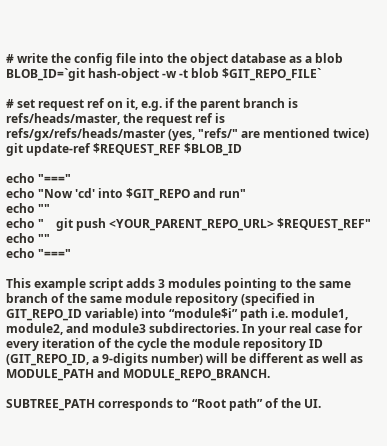# write the config file into the object database as a blob
BLOB_ID=`git hash-object -w -t blob $GIT_REPO_FILE`

# set request ref on it, e.g. if the parent branch is refs/heads/master, the request ref is refs/gx/refs/heads/master (yes, "refs/" are mentioned twice)
git update-ref $REQUEST_REF $BLOB_ID

echo "==="
echo "Now 'cd' into $GIT_REPO and run"
echo ""
echo "    git push <YOUR_PARENT_REPO_URL> $REQUEST_REF"
echo ""
echo "==="

This example script adds 3 modules pointing to the same branch of the same module repository (specified in GIT_REPO_ID variable) into “module$i” path i.e. module1, module2, and module3 subdirectories. In your real case for every iteration of the cycle the module repository ID (GIT_REPO_ID, a 9-digits number) will be different as well as MODULE_PATH and MODULE_REPO_BRANCH.

SUBTREE_PATH corresponds to “Root path” of the UI.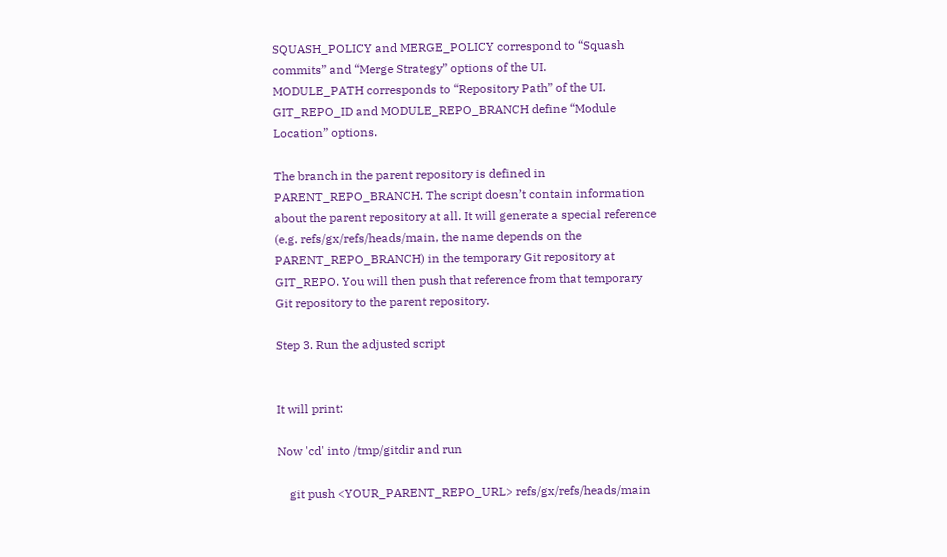SQUASH_POLICY and MERGE_POLICY correspond to “Squash commits” and “Merge Strategy” options of the UI.
MODULE_PATH corresponds to “Repository Path” of the UI.
GIT_REPO_ID and MODULE_REPO_BRANCH define “Module Location” options.

The branch in the parent repository is defined in PARENT_REPO_BRANCH. The script doesn’t contain information about the parent repository at all. It will generate a special reference (e.g. refs/gx/refs/heads/main, the name depends on the PARENT_REPO_BRANCH) in the temporary Git repository at GIT_REPO. You will then push that reference from that temporary Git repository to the parent repository.

Step 3. Run the adjusted script


It will print:

Now 'cd' into /tmp/gitdir and run

    git push <YOUR_PARENT_REPO_URL> refs/gx/refs/heads/main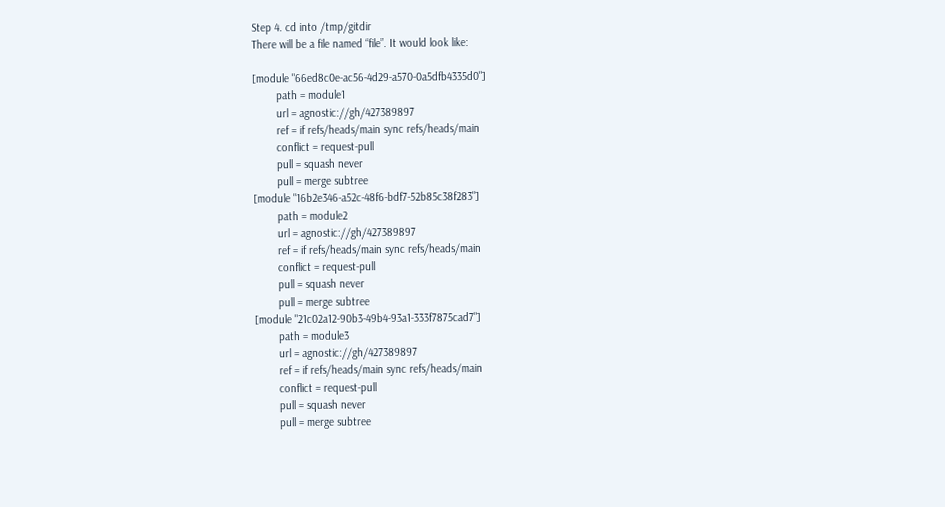Step 4. cd into /tmp/gitdir
There will be a file named “file”. It would look like:

[module "66ed8c0e-ac56-4d29-a570-0a5dfb4335d0"]
        path = module1
        url = agnostic://gh/427389897
        ref = if refs/heads/main sync refs/heads/main
        conflict = request-pull
        pull = squash never
        pull = merge subtree
[module "16b2e346-a52c-48f6-bdf7-52b85c38f283"]
        path = module2
        url = agnostic://gh/427389897
        ref = if refs/heads/main sync refs/heads/main
        conflict = request-pull
        pull = squash never
        pull = merge subtree
[module "21c02a12-90b3-49b4-93a1-333f7875cad7"]
        path = module3
        url = agnostic://gh/427389897
        ref = if refs/heads/main sync refs/heads/main
        conflict = request-pull
        pull = squash never
        pull = merge subtree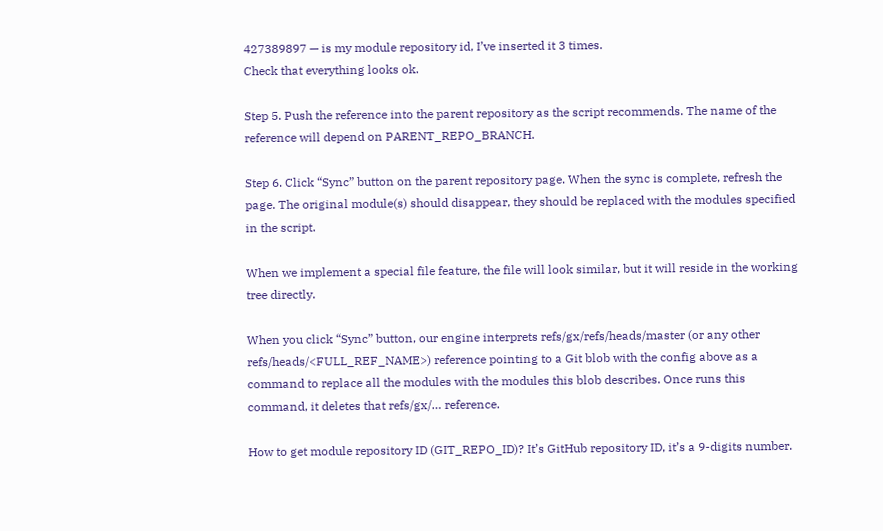427389897 — is my module repository id, I’ve inserted it 3 times.
Check that everything looks ok.

Step 5. Push the reference into the parent repository as the script recommends. The name of the reference will depend on PARENT_REPO_BRANCH.

Step 6. Click “Sync” button on the parent repository page. When the sync is complete, refresh the page. The original module(s) should disappear, they should be replaced with the modules specified in the script.

When we implement a special file feature, the file will look similar, but it will reside in the working tree directly.

When you click “Sync” button, our engine interprets refs/gx/refs/heads/master (or any other refs/heads/<FULL_REF_NAME>) reference pointing to a Git blob with the config above as a command to replace all the modules with the modules this blob describes. Once runs this command, it deletes that refs/gx/… reference.

How to get module repository ID (GIT_REPO_ID)? It’s GitHub repository ID, it’s a 9-digits number.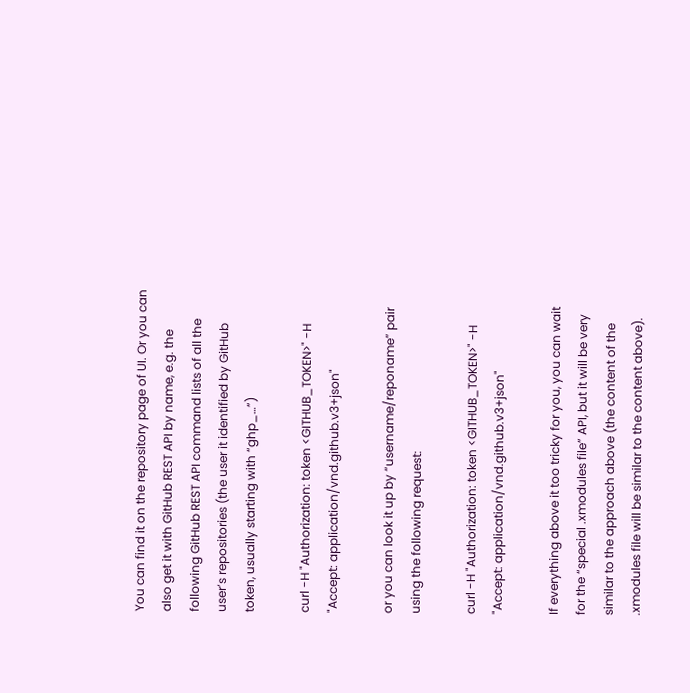You can find it on the repository page of UI. Or you can also get it with GitHub REST API by name, e.g. the following GitHub REST API command lists of all the user’s repositories (the user it identified by GitHub token, usually starting with “ghp_…”)

curl -H "Authorization: token <GITHUB_TOKEN>" -H "Accept: application/vnd.github.v3+json"

or you can look it up by “username/reponame” pair using the following request:

curl -H "Authorization: token <GITHUB_TOKEN>" -H "Accept: application/vnd.github.v3+json"

If everything above it too tricky for you, you can wait for the “special .xmodules file” API, but it will be very similar to the approach above (the content of the .xmodules file will be similar to the content above).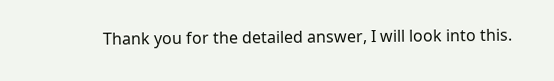Thank you for the detailed answer, I will look into this.